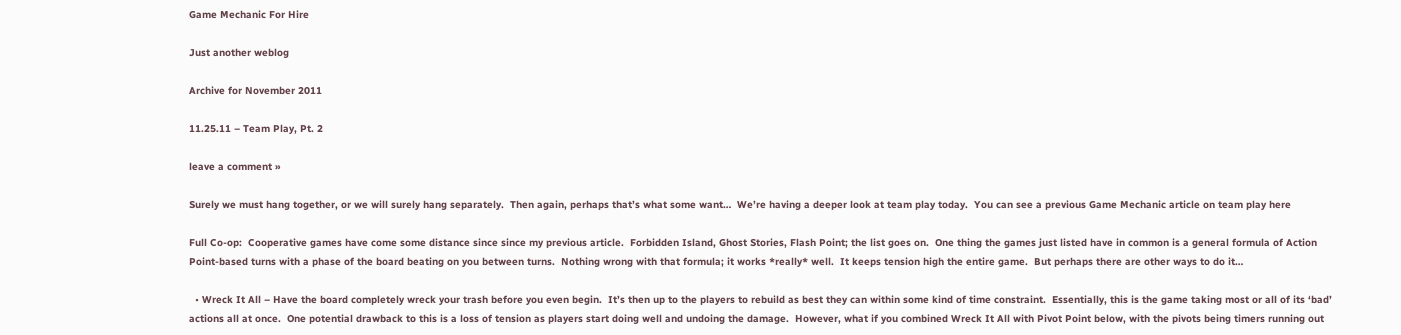Game Mechanic For Hire

Just another weblog

Archive for November 2011

11.25.11 – Team Play, Pt. 2

leave a comment »

Surely we must hang together, or we will surely hang separately.  Then again, perhaps that’s what some want…  We’re having a deeper look at team play today.  You can see a previous Game Mechanic article on team play here

Full Co-op:  Cooperative games have come some distance since since my previous article.  Forbidden Island, Ghost Stories, Flash Point; the list goes on.  One thing the games just listed have in common is a general formula of Action Point-based turns with a phase of the board beating on you between turns.  Nothing wrong with that formula; it works *really* well.  It keeps tension high the entire game.  But perhaps there are other ways to do it…

  • Wreck It All – Have the board completely wreck your trash before you even begin.  It’s then up to the players to rebuild as best they can within some kind of time constraint.  Essentially, this is the game taking most or all of its ‘bad’ actions all at once.  One potential drawback to this is a loss of tension as players start doing well and undoing the damage.  However, what if you combined Wreck It All with Pivot Point below, with the pivots being timers running out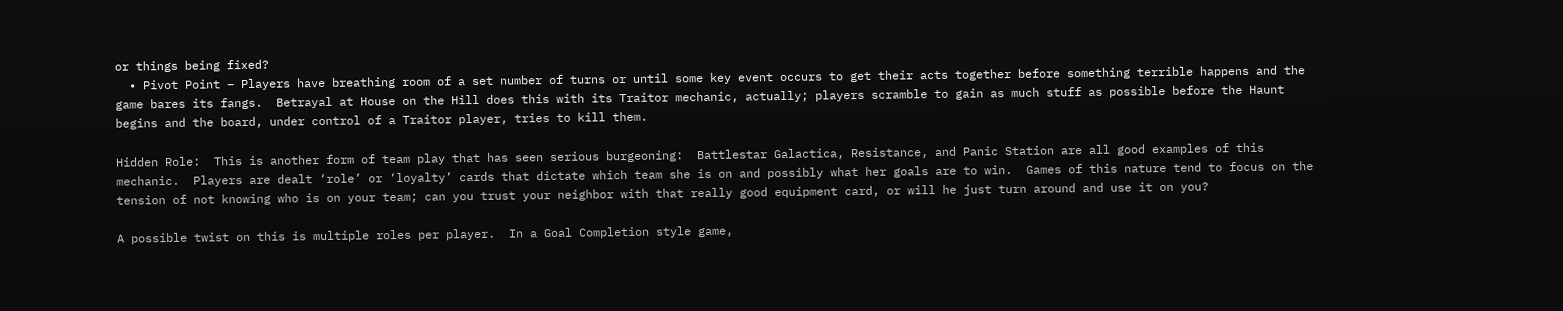or things being fixed?
  • Pivot Point – Players have breathing room of a set number of turns or until some key event occurs to get their acts together before something terrible happens and the game bares its fangs.  Betrayal at House on the Hill does this with its Traitor mechanic, actually; players scramble to gain as much stuff as possible before the Haunt begins and the board, under control of a Traitor player, tries to kill them.

Hidden Role:  This is another form of team play that has seen serious burgeoning:  Battlestar Galactica, Resistance, and Panic Station are all good examples of this mechanic.  Players are dealt ‘role’ or ‘loyalty’ cards that dictate which team she is on and possibly what her goals are to win.  Games of this nature tend to focus on the tension of not knowing who is on your team; can you trust your neighbor with that really good equipment card, or will he just turn around and use it on you?

A possible twist on this is multiple roles per player.  In a Goal Completion style game,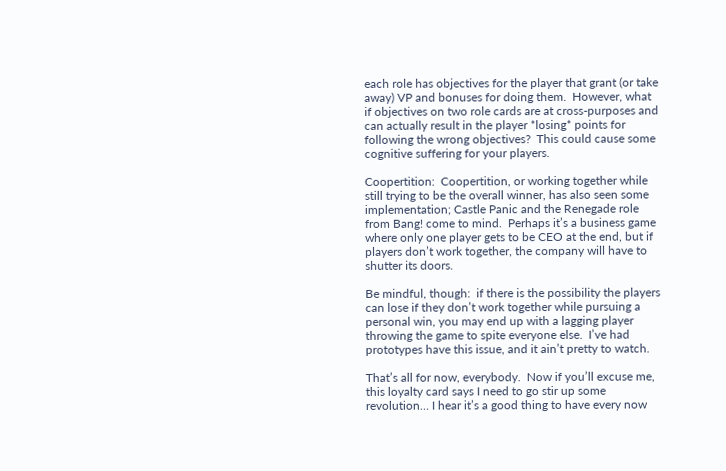each role has objectives for the player that grant (or take away) VP and bonuses for doing them.  However, what if objectives on two role cards are at cross-purposes and can actually result in the player *losing* points for following the wrong objectives?  This could cause some cognitive suffering for your players.

Coopertition:  Coopertition, or working together while still trying to be the overall winner, has also seen some implementation; Castle Panic and the Renegade role from Bang! come to mind.  Perhaps it’s a business game where only one player gets to be CEO at the end, but if players don’t work together, the company will have to shutter its doors.

Be mindful, though:  if there is the possibility the players can lose if they don’t work together while pursuing a personal win, you may end up with a lagging player throwing the game to spite everyone else.  I’ve had prototypes have this issue, and it ain’t pretty to watch.

That’s all for now, everybody.  Now if you’ll excuse me, this loyalty card says I need to go stir up some revolution… I hear it’s a good thing to have every now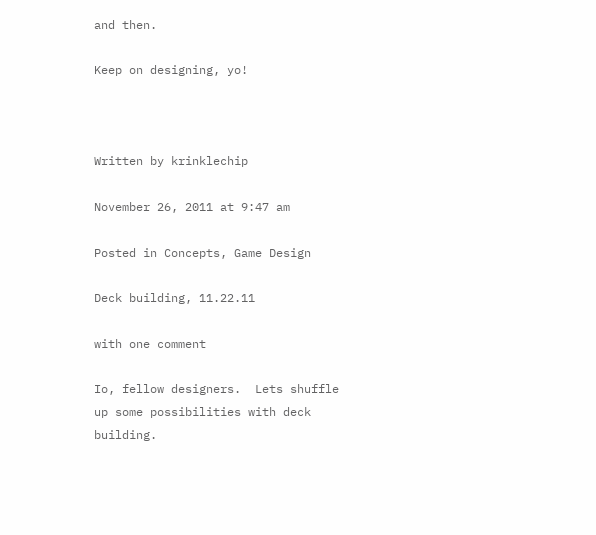and then.

Keep on designing, yo!



Written by krinklechip

November 26, 2011 at 9:47 am

Posted in Concepts, Game Design

Deck building, 11.22.11

with one comment

Io, fellow designers.  Lets shuffle up some possibilities with deck building.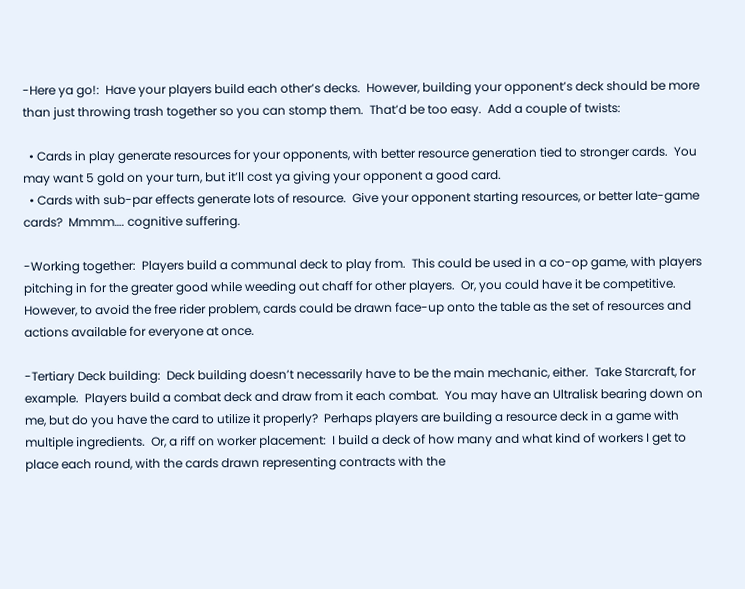-Here ya go!:  Have your players build each other’s decks.  However, building your opponent’s deck should be more than just throwing trash together so you can stomp them.  That’d be too easy.  Add a couple of twists:

  • Cards in play generate resources for your opponents, with better resource generation tied to stronger cards.  You may want 5 gold on your turn, but it’ll cost ya giving your opponent a good card.
  • Cards with sub-par effects generate lots of resource.  Give your opponent starting resources, or better late-game cards?  Mmmm…. cognitive suffering.

-Working together:  Players build a communal deck to play from.  This could be used in a co-op game, with players pitching in for the greater good while weeding out chaff for other players.  Or, you could have it be competitive.  However, to avoid the free rider problem, cards could be drawn face-up onto the table as the set of resources and actions available for everyone at once.

-Tertiary Deck building:  Deck building doesn’t necessarily have to be the main mechanic, either.  Take Starcraft, for example.  Players build a combat deck and draw from it each combat.  You may have an Ultralisk bearing down on me, but do you have the card to utilize it properly?  Perhaps players are building a resource deck in a game with multiple ingredients.  Or, a riff on worker placement:  I build a deck of how many and what kind of workers I get to place each round, with the cards drawn representing contracts with the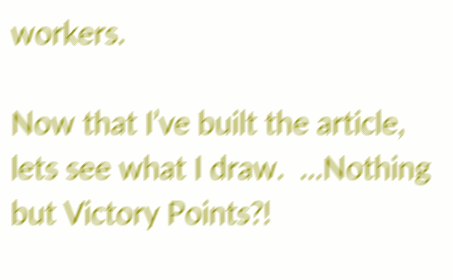workers.

Now that I’ve built the article, lets see what I draw.  …Nothing but Victory Points?!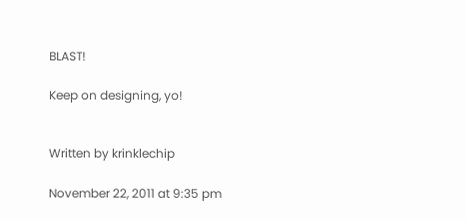BLAST!

Keep on designing, yo!


Written by krinklechip

November 22, 2011 at 9:35 pm